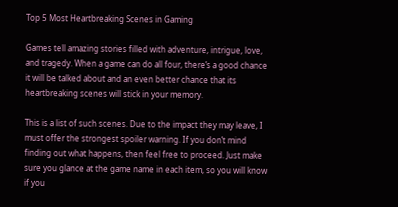Top 5 Most Heartbreaking Scenes in Gaming

Games tell amazing stories filled with adventure, intrigue, love, and tragedy. When a game can do all four, there’s a good chance it will be talked about and an even better chance that its heartbreaking scenes will stick in your memory.

This is a list of such scenes. Due to the impact they may leave, I must offer the strongest spoiler warning. If you don’t mind finding out what happens, then feel free to proceed. Just make sure you glance at the game name in each item, so you will know if you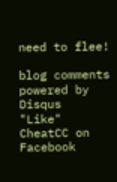need to flee!

blog comments powered by Disqus
"Like" CheatCC on Facebook